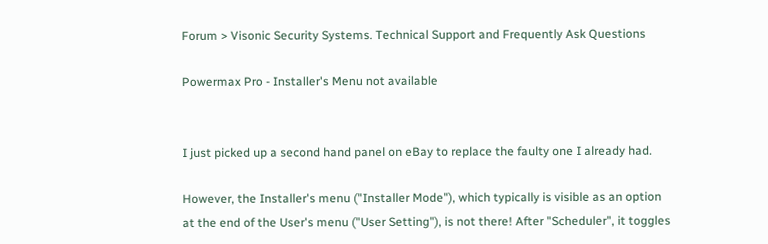Forum > Visonic Security Systems. Technical Support and Frequently Ask Questions

Powermax Pro - Installer's Menu not available


I just picked up a second hand panel on eBay to replace the faulty one I already had.

However, the Installer's menu ("Installer Mode"), which typically is visible as an option at the end of the User's menu ("User Setting"), is not there! After "Scheduler", it toggles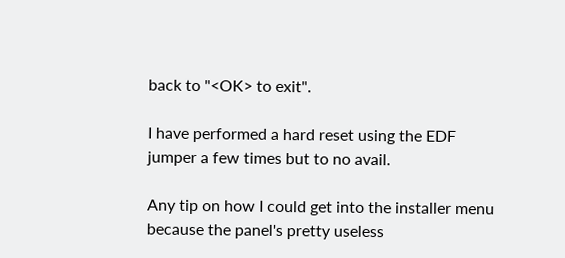back to "<OK> to exit".

I have performed a hard reset using the EDF jumper a few times but to no avail.

Any tip on how I could get into the installer menu because the panel's pretty useless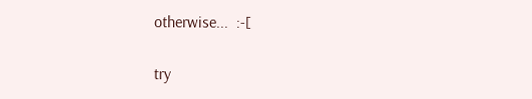otherwise...  :-[

try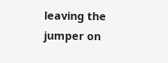leaving the jumper on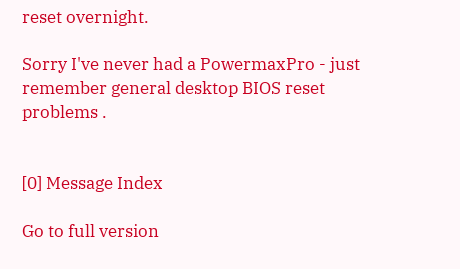reset overnight.

Sorry I've never had a PowermaxPro - just remember general desktop BIOS reset problems .


[0] Message Index

Go to full version